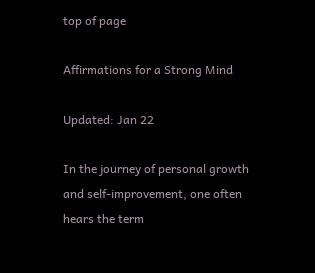top of page

Affirmations for a Strong Mind

Updated: Jan 22

In the journey of personal growth and self-improvement, one often hears the term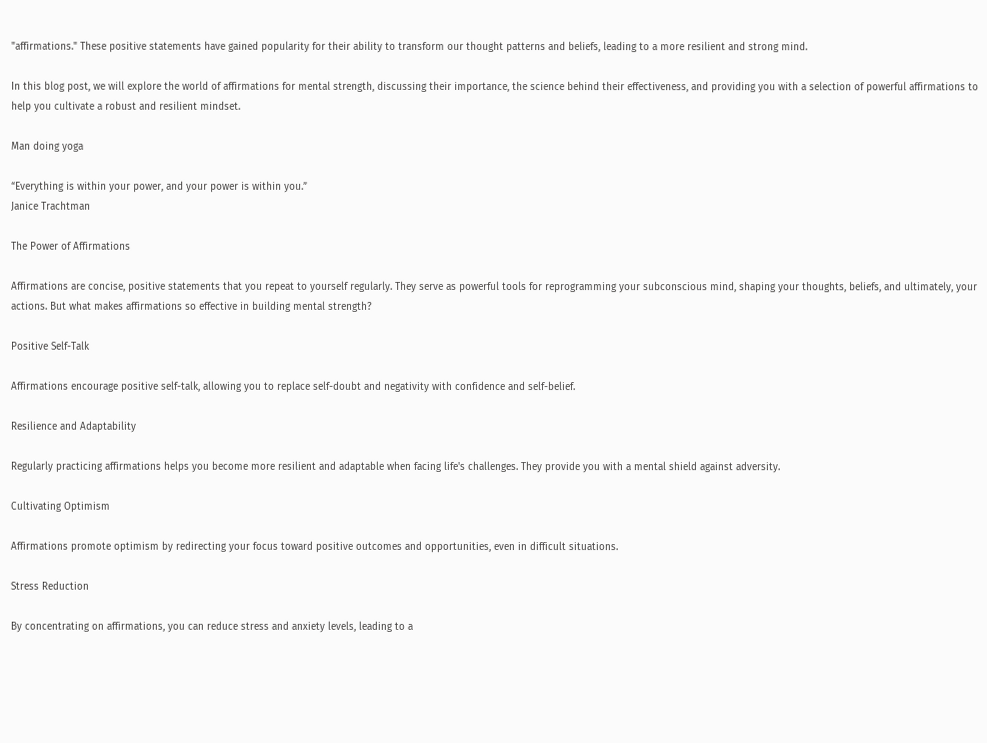"affirmations." These positive statements have gained popularity for their ability to transform our thought patterns and beliefs, leading to a more resilient and strong mind.

In this blog post, we will explore the world of affirmations for mental strength, discussing their importance, the science behind their effectiveness, and providing you with a selection of powerful affirmations to help you cultivate a robust and resilient mindset.

Man doing yoga

“Everything is within your power, and your power is within you.”
Janice Trachtman

The Power of Affirmations

Affirmations are concise, positive statements that you repeat to yourself regularly. They serve as powerful tools for reprogramming your subconscious mind, shaping your thoughts, beliefs, and ultimately, your actions. But what makes affirmations so effective in building mental strength?

Positive Self-Talk

Affirmations encourage positive self-talk, allowing you to replace self-doubt and negativity with confidence and self-belief.

Resilience and Adaptability

Regularly practicing affirmations helps you become more resilient and adaptable when facing life's challenges. They provide you with a mental shield against adversity.

Cultivating Optimism

Affirmations promote optimism by redirecting your focus toward positive outcomes and opportunities, even in difficult situations.

Stress Reduction

By concentrating on affirmations, you can reduce stress and anxiety levels, leading to a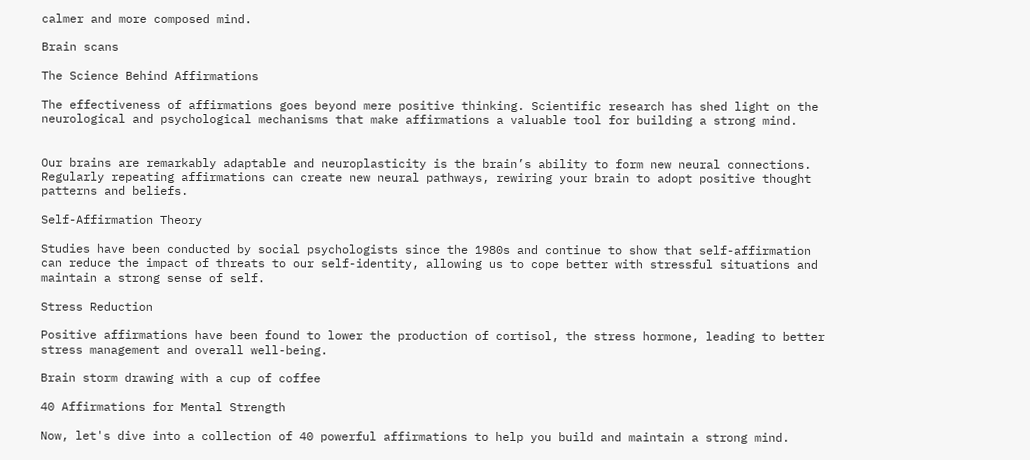calmer and more composed mind.

Brain scans

The Science Behind Affirmations

The effectiveness of affirmations goes beyond mere positive thinking. Scientific research has shed light on the neurological and psychological mechanisms that make affirmations a valuable tool for building a strong mind.


Our brains are remarkably adaptable and neuroplasticity is the brain’s ability to form new neural connections. Regularly repeating affirmations can create new neural pathways, rewiring your brain to adopt positive thought patterns and beliefs.

Self-Affirmation Theory

Studies have been conducted by social psychologists since the 1980s and continue to show that self-affirmation can reduce the impact of threats to our self-identity, allowing us to cope better with stressful situations and maintain a strong sense of self.

Stress Reduction

Positive affirmations have been found to lower the production of cortisol, the stress hormone, leading to better stress management and overall well-being.

Brain storm drawing with a cup of coffee

40 Affirmations for Mental Strength

Now, let's dive into a collection of 40 powerful affirmations to help you build and maintain a strong mind.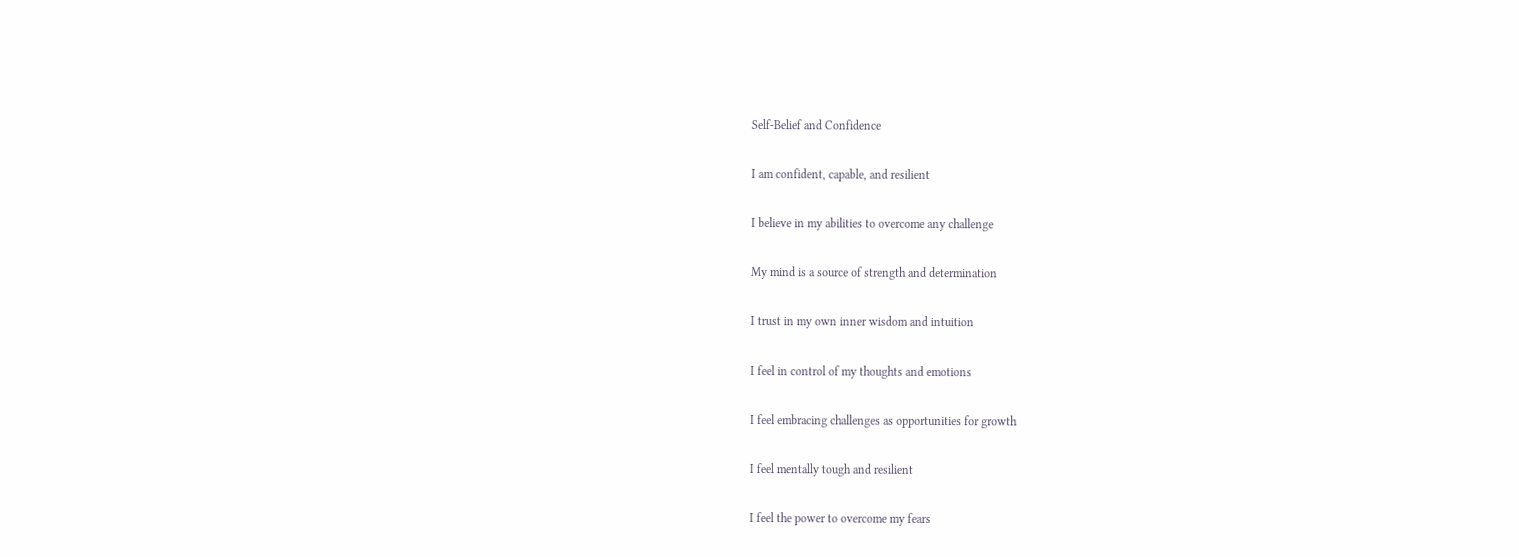Self-Belief and Confidence

I am confident, capable, and resilient

I believe in my abilities to overcome any challenge

My mind is a source of strength and determination

I trust in my own inner wisdom and intuition

I feel in control of my thoughts and emotions

I feel embracing challenges as opportunities for growth

I feel mentally tough and resilient

I feel the power to overcome my fears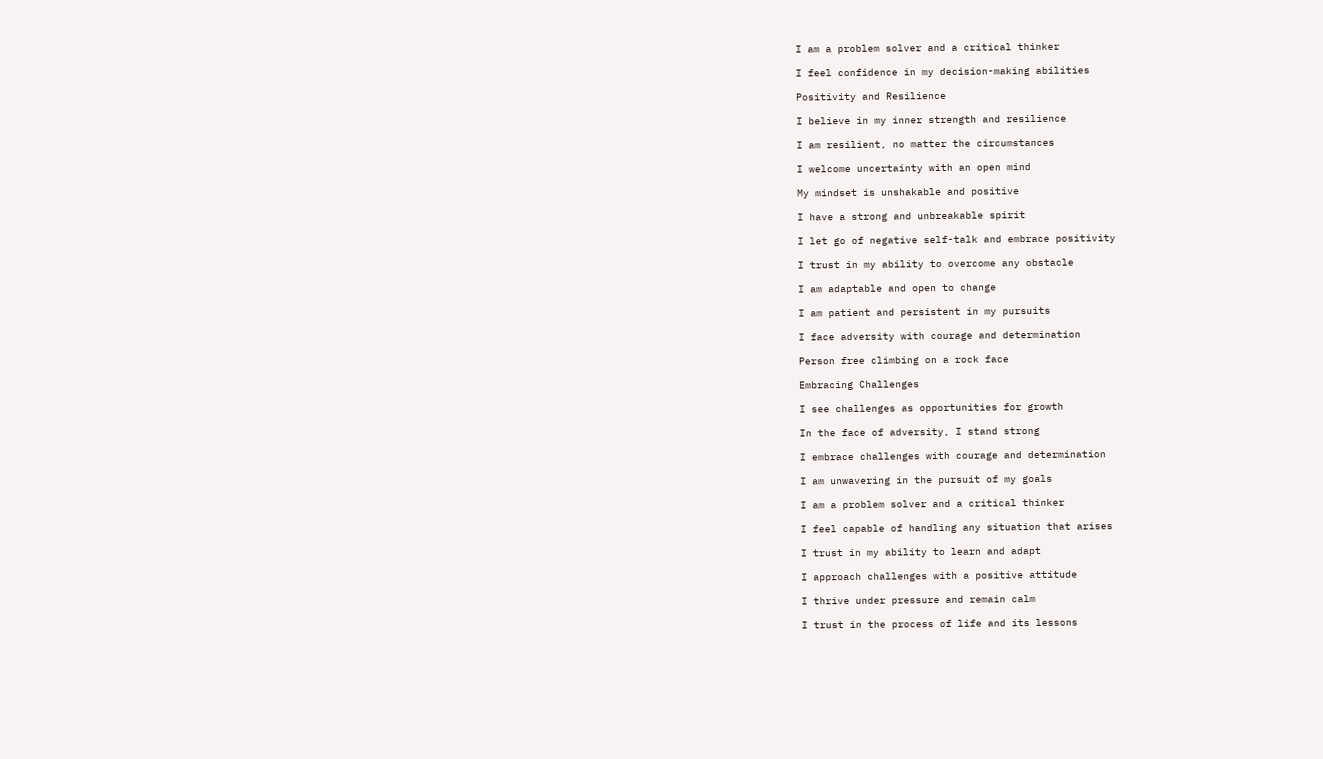I am a problem solver and a critical thinker

I feel confidence in my decision-making abilities

Positivity and Resilience

I believe in my inner strength and resilience

I am resilient, no matter the circumstances

I welcome uncertainty with an open mind

My mindset is unshakable and positive

I have a strong and unbreakable spirit

I let go of negative self-talk and embrace positivity

I trust in my ability to overcome any obstacle

I am adaptable and open to change

I am patient and persistent in my pursuits

I face adversity with courage and determination

Person free climbing on a rock face

Embracing Challenges

I see challenges as opportunities for growth

In the face of adversity, I stand strong

I embrace challenges with courage and determination

I am unwavering in the pursuit of my goals

I am a problem solver and a critical thinker

I feel capable of handling any situation that arises

I trust in my ability to learn and adapt

I approach challenges with a positive attitude

I thrive under pressure and remain calm

I trust in the process of life and its lessons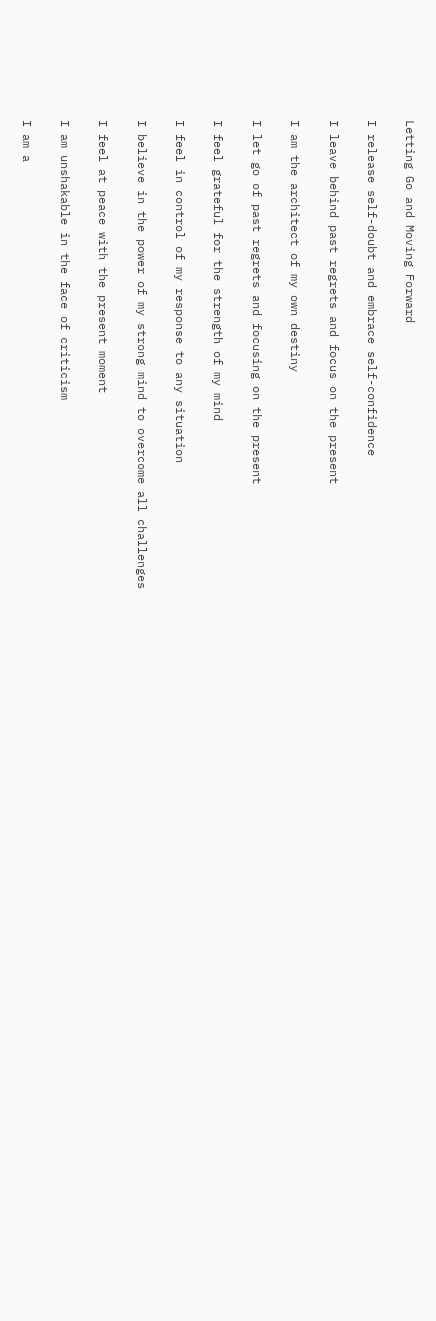Letting Go and Moving Forward

I release self-doubt and embrace self-confidence

I leave behind past regrets and focus on the present

I am the architect of my own destiny

I let go of past regrets and focusing on the present

I feel grateful for the strength of my mind

I feel in control of my response to any situation

I believe in the power of my strong mind to overcome all challenges

I feel at peace with the present moment

I am unshakable in the face of criticism

I am a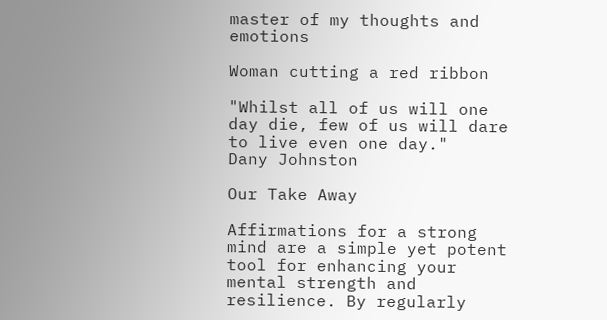master of my thoughts and emotions

Woman cutting a red ribbon

"Whilst all of us will one day die, few of us will dare to live even one day."
Dany Johnston

Our Take Away

Affirmations for a strong mind are a simple yet potent tool for enhancing your mental strength and resilience. By regularly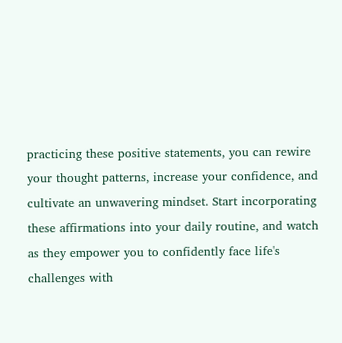practicing these positive statements, you can rewire your thought patterns, increase your confidence, and cultivate an unwavering mindset. Start incorporating these affirmations into your daily routine, and watch as they empower you to confidently face life's challenges with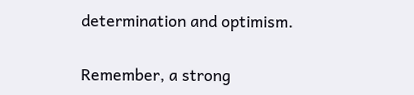determination and optimism.

Remember, a strong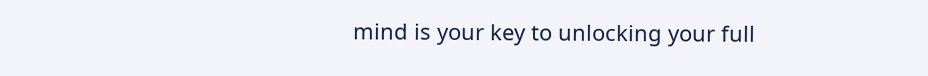mind is your key to unlocking your full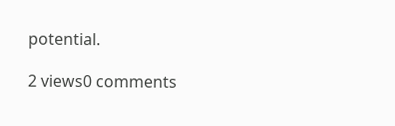potential.

2 views0 comments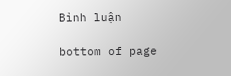Bình luận

bottom of page